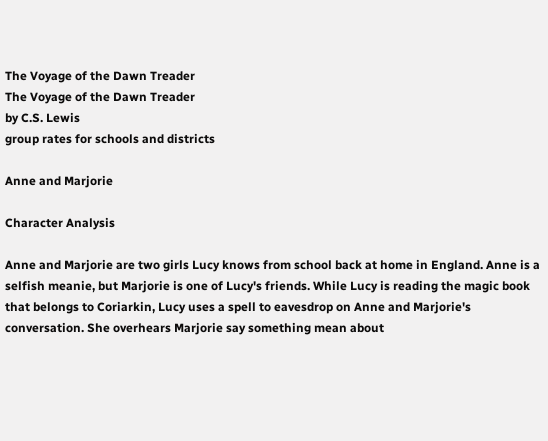The Voyage of the Dawn Treader
The Voyage of the Dawn Treader
by C.S. Lewis
group rates for schools and districts

Anne and Marjorie

Character Analysis

Anne and Marjorie are two girls Lucy knows from school back at home in England. Anne is a selfish meanie, but Marjorie is one of Lucy's friends. While Lucy is reading the magic book that belongs to Coriarkin, Lucy uses a spell to eavesdrop on Anne and Marjorie's conversation. She overhears Marjorie say something mean about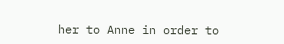her to Anne in order to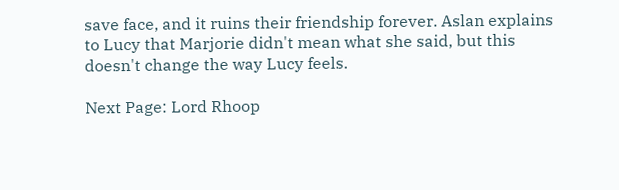save face, and it ruins their friendship forever. Aslan explains to Lucy that Marjorie didn't mean what she said, but this doesn't change the way Lucy feels.

Next Page: Lord Rhoop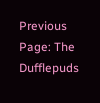Previous Page: The Dufflepuds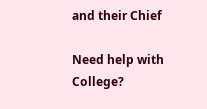and their Chief

Need help with College?